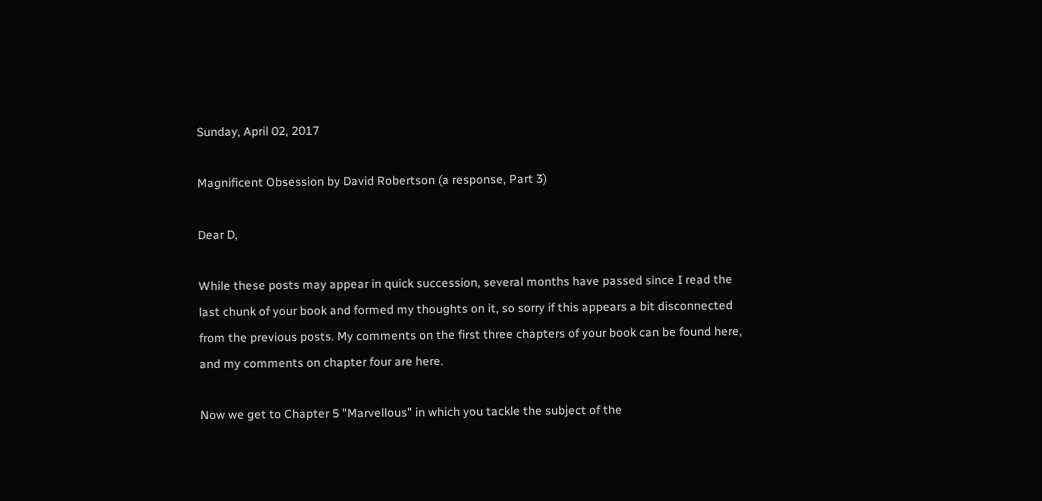Sunday, April 02, 2017

Magnificent Obsession by David Robertson (a response, Part 3)

Dear D,

While these posts may appear in quick succession, several months have passed since I read the last chunk of your book and formed my thoughts on it, so sorry if this appears a bit disconnected from the previous posts. My comments on the first three chapters of your book can be found here, and my comments on chapter four are here.

Now we get to Chapter 5 "Marvellous" in which you tackle the subject of the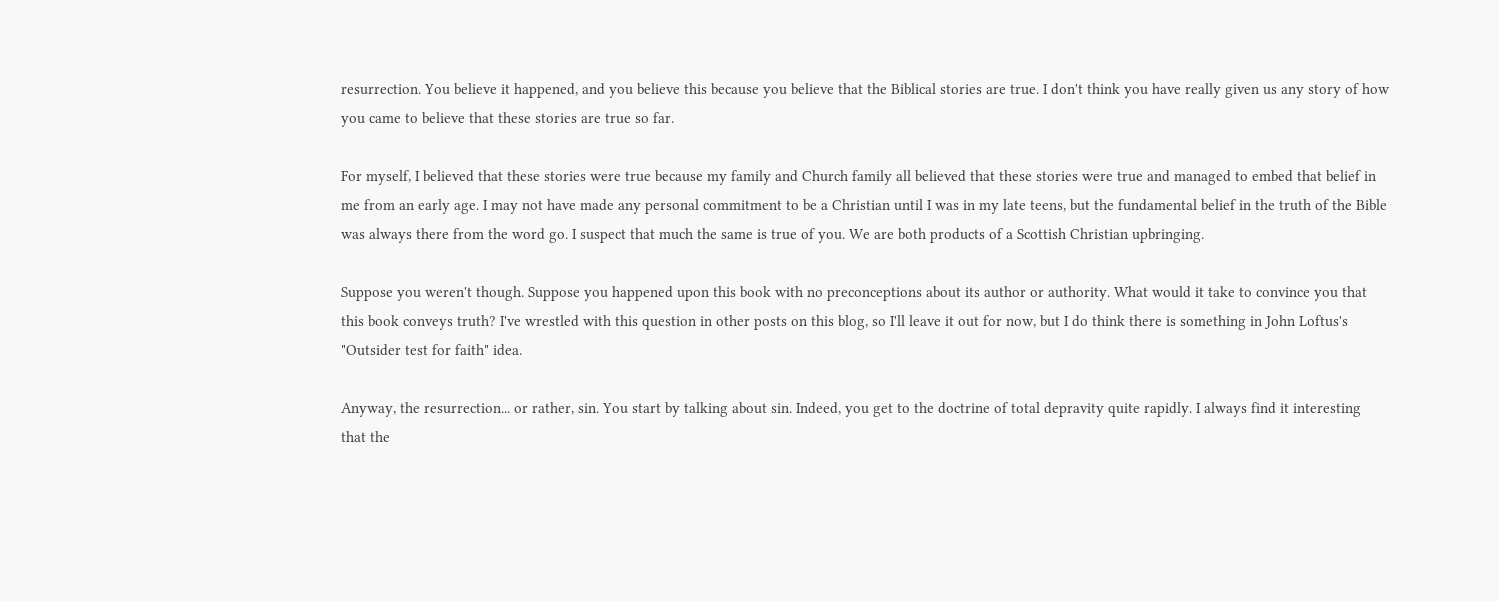resurrection. You believe it happened, and you believe this because you believe that the Biblical stories are true. I don't think you have really given us any story of how you came to believe that these stories are true so far.

For myself, I believed that these stories were true because my family and Church family all believed that these stories were true and managed to embed that belief in me from an early age. I may not have made any personal commitment to be a Christian until I was in my late teens, but the fundamental belief in the truth of the Bible was always there from the word go. I suspect that much the same is true of you. We are both products of a Scottish Christian upbringing.

Suppose you weren't though. Suppose you happened upon this book with no preconceptions about its author or authority. What would it take to convince you that this book conveys truth? I've wrestled with this question in other posts on this blog, so I'll leave it out for now, but I do think there is something in John Loftus's "Outsider test for faith" idea.

Anyway, the resurrection... or rather, sin. You start by talking about sin. Indeed, you get to the doctrine of total depravity quite rapidly. I always find it interesting that the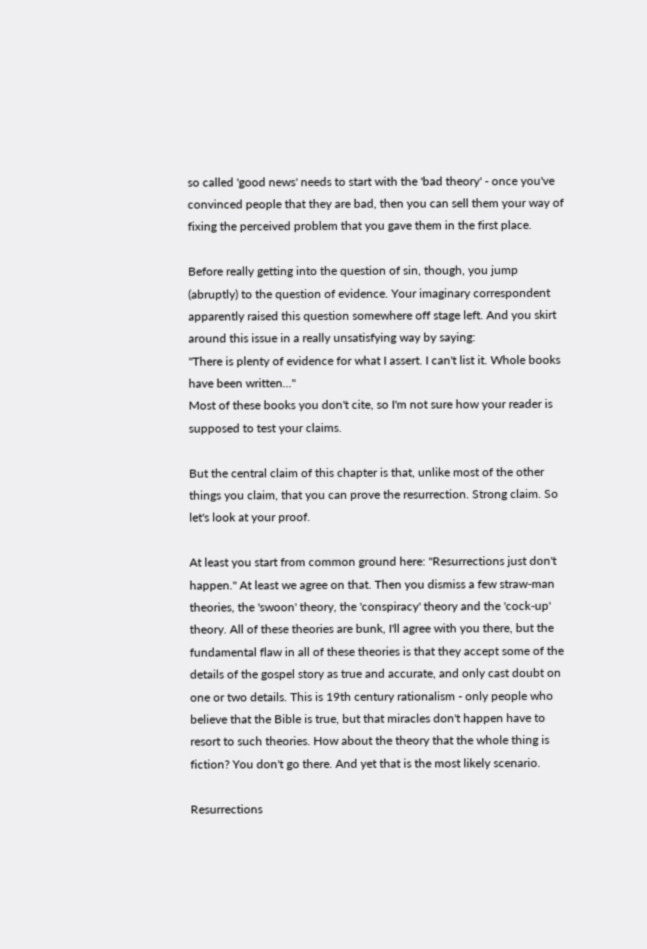so called 'good news' needs to start with the 'bad theory' - once you've convinced people that they are bad, then you can sell them your way of fixing the perceived problem that you gave them in the first place.

Before really getting into the question of sin, though, you jump (abruptly) to the question of evidence. Your imaginary correspondent apparently raised this question somewhere off stage left. And you skirt around this issue in a really unsatisfying way by saying:
"There is plenty of evidence for what I assert. I can't list it. Whole books have been written..."
Most of these books you don't cite, so I'm not sure how your reader is supposed to test your claims.

But the central claim of this chapter is that, unlike most of the other things you claim, that you can prove the resurrection. Strong claim. So let's look at your proof.

At least you start from common ground here: "Resurrections just don't happen." At least we agree on that. Then you dismiss a few straw-man theories, the 'swoon' theory, the 'conspiracy' theory and the 'cock-up' theory. All of these theories are bunk, I'll agree with you there, but the fundamental flaw in all of these theories is that they accept some of the details of the gospel story as true and accurate, and only cast doubt on one or two details. This is 19th century rationalism - only people who believe that the Bible is true, but that miracles don't happen have to resort to such theories. How about the theory that the whole thing is fiction? You don't go there. And yet that is the most likely scenario.

Resurrections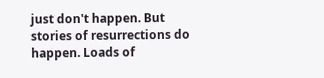just don't happen. But stories of resurrections do happen. Loads of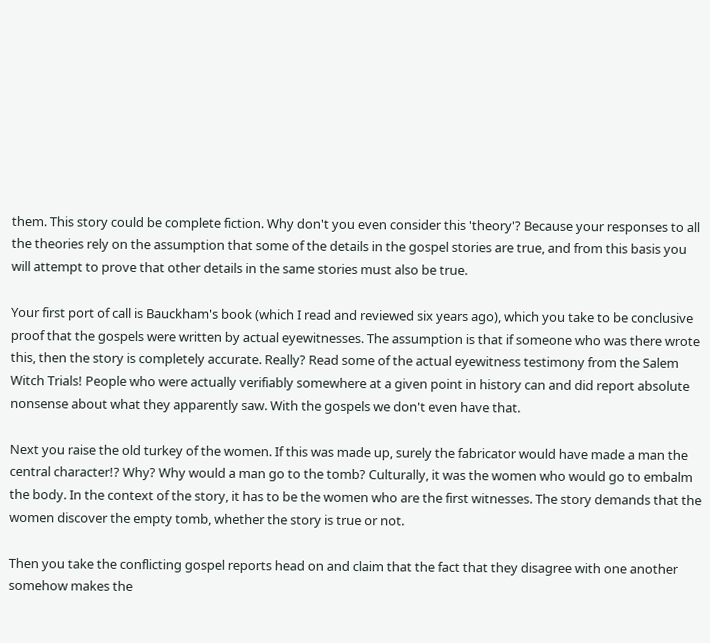them. This story could be complete fiction. Why don't you even consider this 'theory'? Because your responses to all the theories rely on the assumption that some of the details in the gospel stories are true, and from this basis you will attempt to prove that other details in the same stories must also be true.

Your first port of call is Bauckham's book (which I read and reviewed six years ago), which you take to be conclusive proof that the gospels were written by actual eyewitnesses. The assumption is that if someone who was there wrote this, then the story is completely accurate. Really? Read some of the actual eyewitness testimony from the Salem Witch Trials! People who were actually verifiably somewhere at a given point in history can and did report absolute nonsense about what they apparently saw. With the gospels we don't even have that.

Next you raise the old turkey of the women. If this was made up, surely the fabricator would have made a man the central character!? Why? Why would a man go to the tomb? Culturally, it was the women who would go to embalm the body. In the context of the story, it has to be the women who are the first witnesses. The story demands that the women discover the empty tomb, whether the story is true or not.

Then you take the conflicting gospel reports head on and claim that the fact that they disagree with one another somehow makes the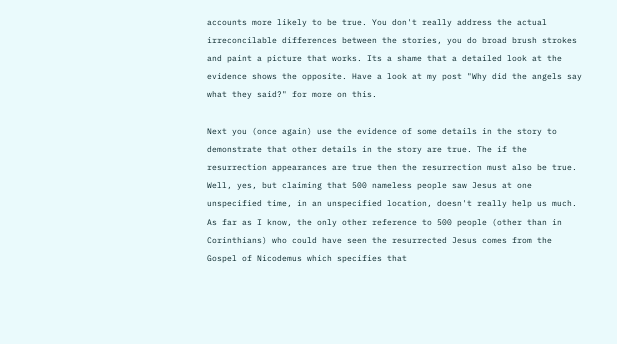accounts more likely to be true. You don't really address the actual irreconcilable differences between the stories, you do broad brush strokes and paint a picture that works. Its a shame that a detailed look at the evidence shows the opposite. Have a look at my post "Why did the angels say what they said?" for more on this.

Next you (once again) use the evidence of some details in the story to demonstrate that other details in the story are true. The if the resurrection appearances are true then the resurrection must also be true. Well, yes, but claiming that 500 nameless people saw Jesus at one unspecified time, in an unspecified location, doesn't really help us much. As far as I know, the only other reference to 500 people (other than in Corinthians) who could have seen the resurrected Jesus comes from the Gospel of Nicodemus which specifies that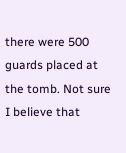there were 500 guards placed at the tomb. Not sure I believe that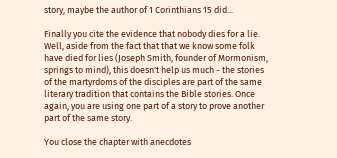story, maybe the author of 1 Corinthians 15 did...

Finally you cite the evidence that nobody dies for a lie. Well, aside from the fact that that we know some folk have died for lies (Joseph Smith, founder of Mormonism, springs to mind), this doesn't help us much - the stories of the martyrdoms of the disciples are part of the same literary tradition that contains the Bible stories. Once again, you are using one part of a story to prove another part of the same story.

You close the chapter with anecdotes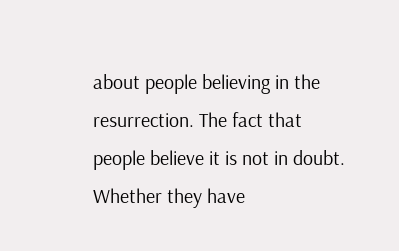about people believing in the resurrection. The fact that people believe it is not in doubt. Whether they have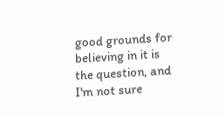good grounds for believing in it is the question, and I'm not sure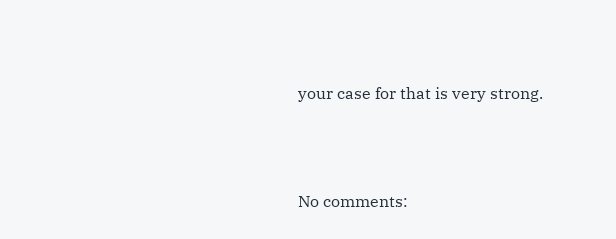your case for that is very strong.



No comments: